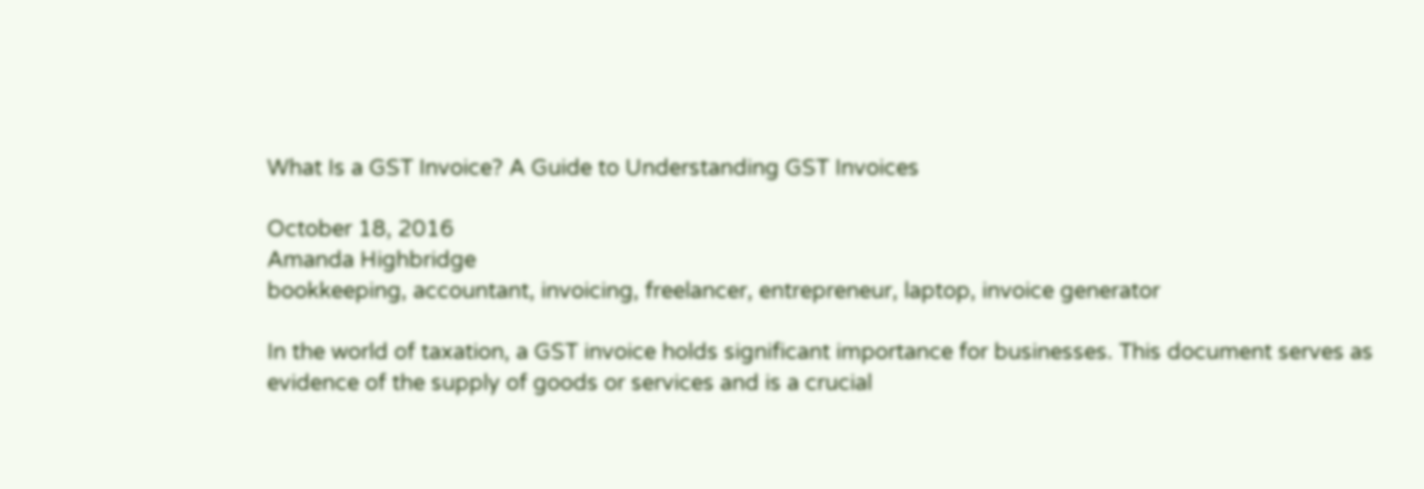What Is a GST Invoice? A Guide to Understanding GST Invoices

October 18, 2016
Amanda Highbridge
bookkeeping, accountant, invoicing, freelancer, entrepreneur, laptop, invoice generator

In the world of taxation, a GST invoice holds significant importance for businesses. This document serves as evidence of the supply of goods or services and is a crucial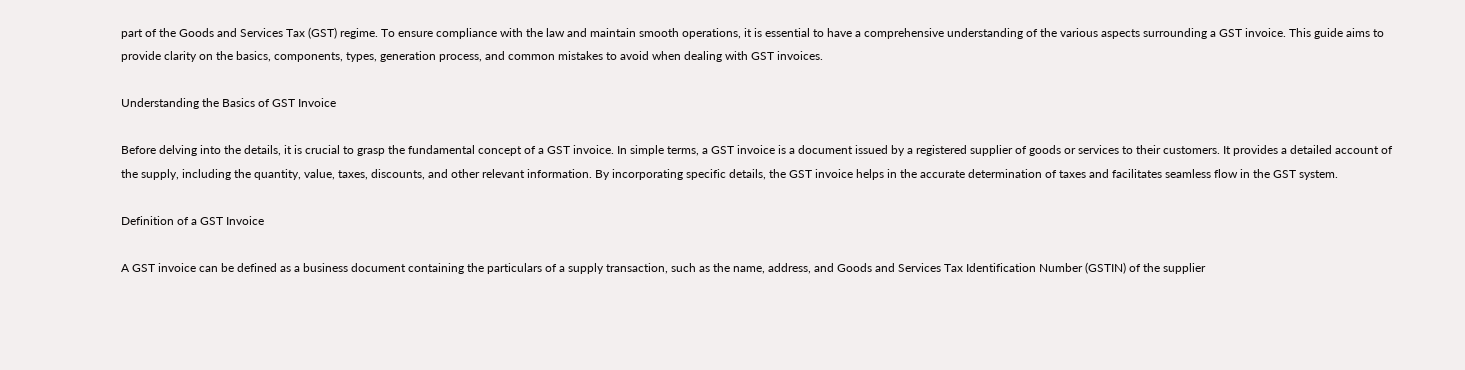part of the Goods and Services Tax (GST) regime. To ensure compliance with the law and maintain smooth operations, it is essential to have a comprehensive understanding of the various aspects surrounding a GST invoice. This guide aims to provide clarity on the basics, components, types, generation process, and common mistakes to avoid when dealing with GST invoices.

Understanding the Basics of GST Invoice

Before delving into the details, it is crucial to grasp the fundamental concept of a GST invoice. In simple terms, a GST invoice is a document issued by a registered supplier of goods or services to their customers. It provides a detailed account of the supply, including the quantity, value, taxes, discounts, and other relevant information. By incorporating specific details, the GST invoice helps in the accurate determination of taxes and facilitates seamless flow in the GST system.

Definition of a GST Invoice

A GST invoice can be defined as a business document containing the particulars of a supply transaction, such as the name, address, and Goods and Services Tax Identification Number (GSTIN) of the supplier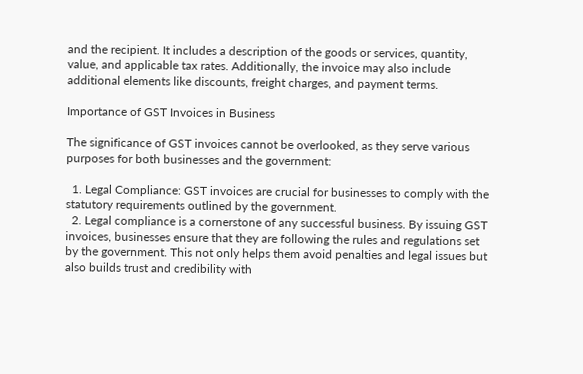and the recipient. It includes a description of the goods or services, quantity, value, and applicable tax rates. Additionally, the invoice may also include additional elements like discounts, freight charges, and payment terms.

Importance of GST Invoices in Business

The significance of GST invoices cannot be overlooked, as they serve various purposes for both businesses and the government:

  1. Legal Compliance: GST invoices are crucial for businesses to comply with the statutory requirements outlined by the government.
  2. Legal compliance is a cornerstone of any successful business. By issuing GST invoices, businesses ensure that they are following the rules and regulations set by the government. This not only helps them avoid penalties and legal issues but also builds trust and credibility with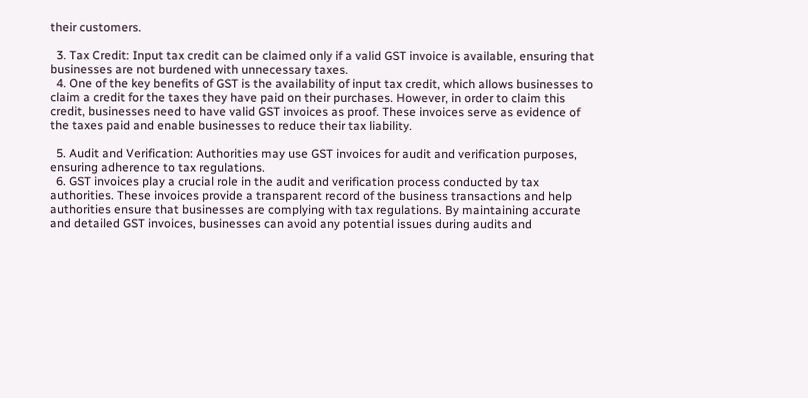their customers.

  3. Tax Credit: Input tax credit can be claimed only if a valid GST invoice is available, ensuring that businesses are not burdened with unnecessary taxes.
  4. One of the key benefits of GST is the availability of input tax credit, which allows businesses to claim a credit for the taxes they have paid on their purchases. However, in order to claim this credit, businesses need to have valid GST invoices as proof. These invoices serve as evidence of the taxes paid and enable businesses to reduce their tax liability.

  5. Audit and Verification: Authorities may use GST invoices for audit and verification purposes, ensuring adherence to tax regulations.
  6. GST invoices play a crucial role in the audit and verification process conducted by tax authorities. These invoices provide a transparent record of the business transactions and help authorities ensure that businesses are complying with tax regulations. By maintaining accurate and detailed GST invoices, businesses can avoid any potential issues during audits and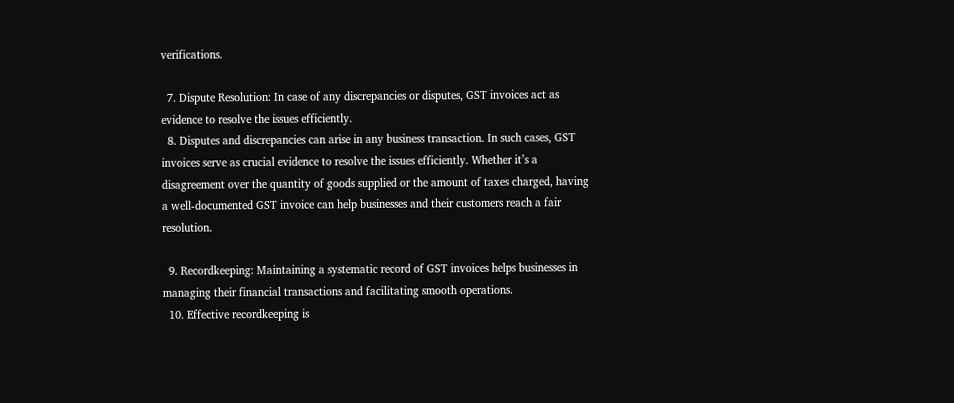verifications.

  7. Dispute Resolution: In case of any discrepancies or disputes, GST invoices act as evidence to resolve the issues efficiently.
  8. Disputes and discrepancies can arise in any business transaction. In such cases, GST invoices serve as crucial evidence to resolve the issues efficiently. Whether it’s a disagreement over the quantity of goods supplied or the amount of taxes charged, having a well-documented GST invoice can help businesses and their customers reach a fair resolution.

  9. Recordkeeping: Maintaining a systematic record of GST invoices helps businesses in managing their financial transactions and facilitating smooth operations.
  10. Effective recordkeeping is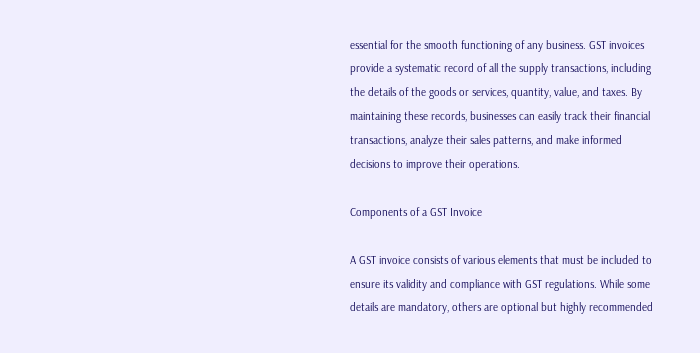essential for the smooth functioning of any business. GST invoices provide a systematic record of all the supply transactions, including the details of the goods or services, quantity, value, and taxes. By maintaining these records, businesses can easily track their financial transactions, analyze their sales patterns, and make informed decisions to improve their operations.

Components of a GST Invoice

A GST invoice consists of various elements that must be included to ensure its validity and compliance with GST regulations. While some details are mandatory, others are optional but highly recommended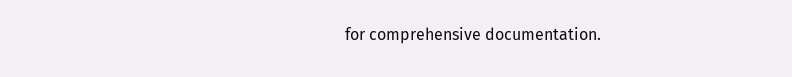for comprehensive documentation.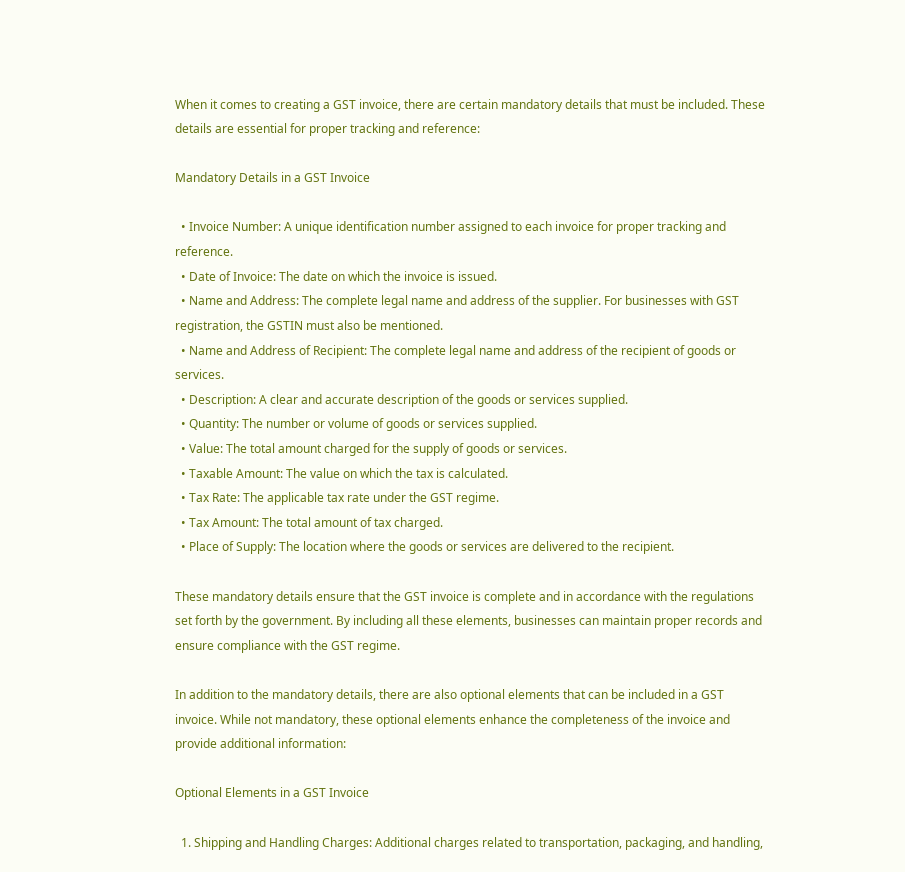When it comes to creating a GST invoice, there are certain mandatory details that must be included. These details are essential for proper tracking and reference:

Mandatory Details in a GST Invoice

  • Invoice Number: A unique identification number assigned to each invoice for proper tracking and reference.
  • Date of Invoice: The date on which the invoice is issued.
  • Name and Address: The complete legal name and address of the supplier. For businesses with GST registration, the GSTIN must also be mentioned.
  • Name and Address of Recipient: The complete legal name and address of the recipient of goods or services.
  • Description: A clear and accurate description of the goods or services supplied.
  • Quantity: The number or volume of goods or services supplied.
  • Value: The total amount charged for the supply of goods or services.
  • Taxable Amount: The value on which the tax is calculated.
  • Tax Rate: The applicable tax rate under the GST regime.
  • Tax Amount: The total amount of tax charged.
  • Place of Supply: The location where the goods or services are delivered to the recipient.

These mandatory details ensure that the GST invoice is complete and in accordance with the regulations set forth by the government. By including all these elements, businesses can maintain proper records and ensure compliance with the GST regime.

In addition to the mandatory details, there are also optional elements that can be included in a GST invoice. While not mandatory, these optional elements enhance the completeness of the invoice and provide additional information:

Optional Elements in a GST Invoice

  1. Shipping and Handling Charges: Additional charges related to transportation, packaging, and handling,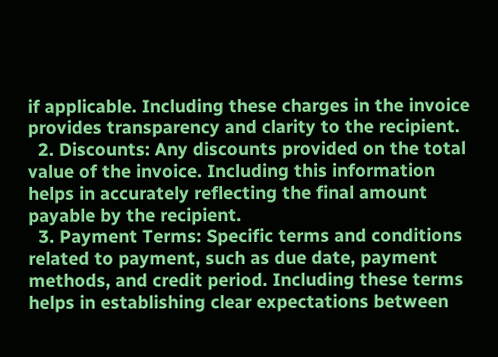if applicable. Including these charges in the invoice provides transparency and clarity to the recipient.
  2. Discounts: Any discounts provided on the total value of the invoice. Including this information helps in accurately reflecting the final amount payable by the recipient.
  3. Payment Terms: Specific terms and conditions related to payment, such as due date, payment methods, and credit period. Including these terms helps in establishing clear expectations between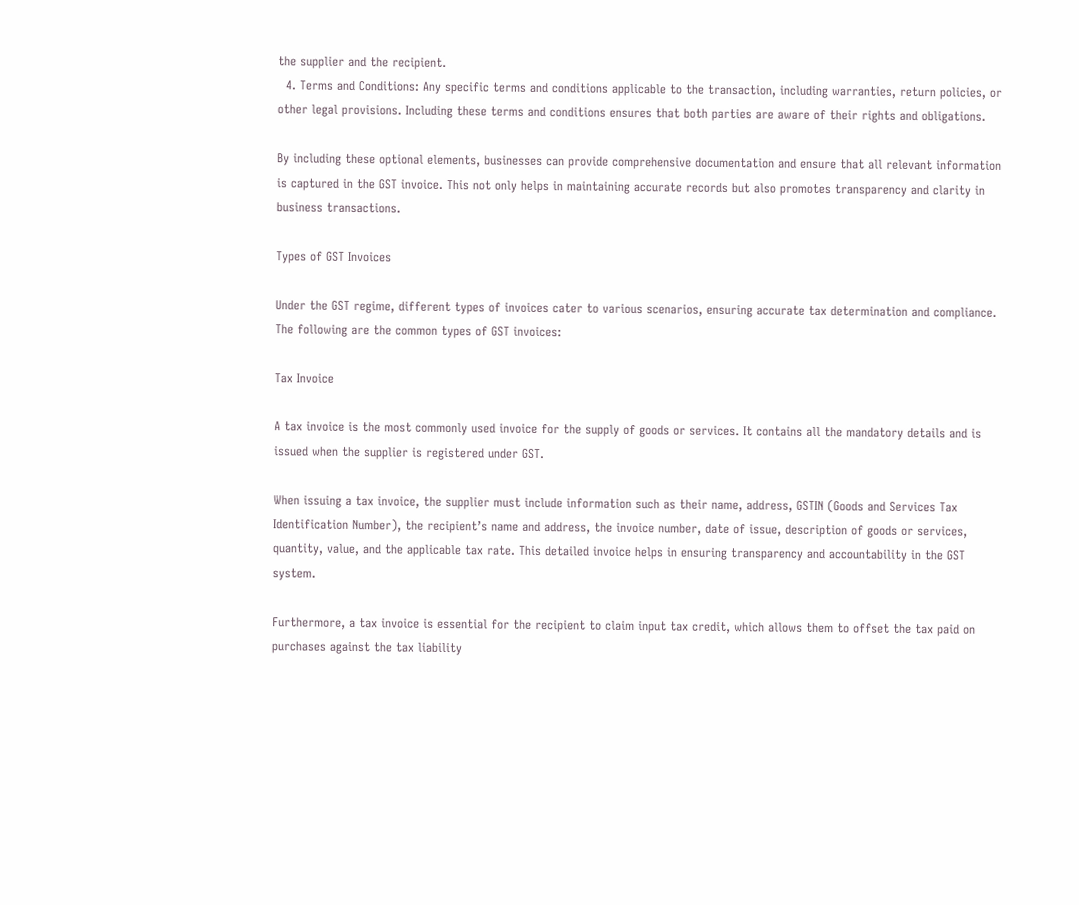the supplier and the recipient.
  4. Terms and Conditions: Any specific terms and conditions applicable to the transaction, including warranties, return policies, or other legal provisions. Including these terms and conditions ensures that both parties are aware of their rights and obligations.

By including these optional elements, businesses can provide comprehensive documentation and ensure that all relevant information is captured in the GST invoice. This not only helps in maintaining accurate records but also promotes transparency and clarity in business transactions.

Types of GST Invoices

Under the GST regime, different types of invoices cater to various scenarios, ensuring accurate tax determination and compliance. The following are the common types of GST invoices:

Tax Invoice

A tax invoice is the most commonly used invoice for the supply of goods or services. It contains all the mandatory details and is issued when the supplier is registered under GST.

When issuing a tax invoice, the supplier must include information such as their name, address, GSTIN (Goods and Services Tax Identification Number), the recipient’s name and address, the invoice number, date of issue, description of goods or services, quantity, value, and the applicable tax rate. This detailed invoice helps in ensuring transparency and accountability in the GST system.

Furthermore, a tax invoice is essential for the recipient to claim input tax credit, which allows them to offset the tax paid on purchases against the tax liability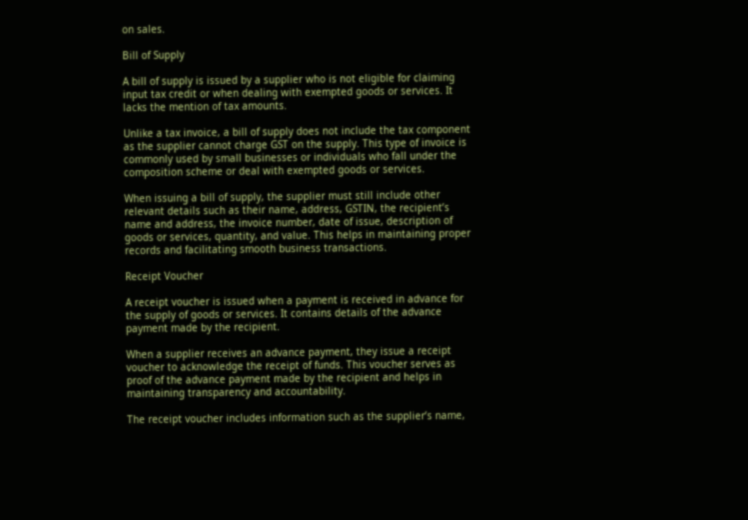on sales.

Bill of Supply

A bill of supply is issued by a supplier who is not eligible for claiming input tax credit or when dealing with exempted goods or services. It lacks the mention of tax amounts.

Unlike a tax invoice, a bill of supply does not include the tax component as the supplier cannot charge GST on the supply. This type of invoice is commonly used by small businesses or individuals who fall under the composition scheme or deal with exempted goods or services.

When issuing a bill of supply, the supplier must still include other relevant details such as their name, address, GSTIN, the recipient’s name and address, the invoice number, date of issue, description of goods or services, quantity, and value. This helps in maintaining proper records and facilitating smooth business transactions.

Receipt Voucher

A receipt voucher is issued when a payment is received in advance for the supply of goods or services. It contains details of the advance payment made by the recipient.

When a supplier receives an advance payment, they issue a receipt voucher to acknowledge the receipt of funds. This voucher serves as proof of the advance payment made by the recipient and helps in maintaining transparency and accountability.

The receipt voucher includes information such as the supplier’s name,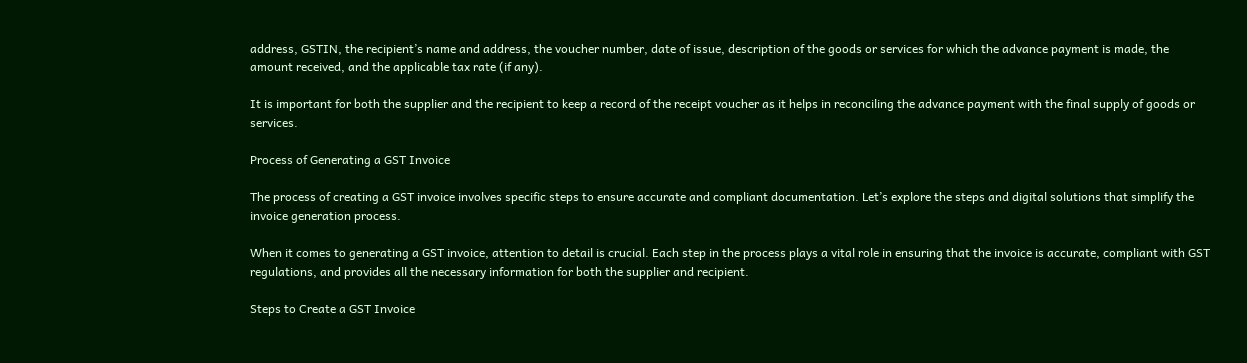address, GSTIN, the recipient’s name and address, the voucher number, date of issue, description of the goods or services for which the advance payment is made, the amount received, and the applicable tax rate (if any).

It is important for both the supplier and the recipient to keep a record of the receipt voucher as it helps in reconciling the advance payment with the final supply of goods or services.

Process of Generating a GST Invoice

The process of creating a GST invoice involves specific steps to ensure accurate and compliant documentation. Let’s explore the steps and digital solutions that simplify the invoice generation process.

When it comes to generating a GST invoice, attention to detail is crucial. Each step in the process plays a vital role in ensuring that the invoice is accurate, compliant with GST regulations, and provides all the necessary information for both the supplier and recipient.

Steps to Create a GST Invoice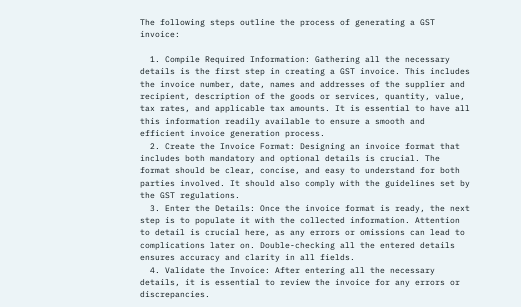The following steps outline the process of generating a GST invoice:

  1. Compile Required Information: Gathering all the necessary details is the first step in creating a GST invoice. This includes the invoice number, date, names and addresses of the supplier and recipient, description of the goods or services, quantity, value, tax rates, and applicable tax amounts. It is essential to have all this information readily available to ensure a smooth and efficient invoice generation process.
  2. Create the Invoice Format: Designing an invoice format that includes both mandatory and optional details is crucial. The format should be clear, concise, and easy to understand for both parties involved. It should also comply with the guidelines set by the GST regulations.
  3. Enter the Details: Once the invoice format is ready, the next step is to populate it with the collected information. Attention to detail is crucial here, as any errors or omissions can lead to complications later on. Double-checking all the entered details ensures accuracy and clarity in all fields.
  4. Validate the Invoice: After entering all the necessary details, it is essential to review the invoice for any errors or discrepancies.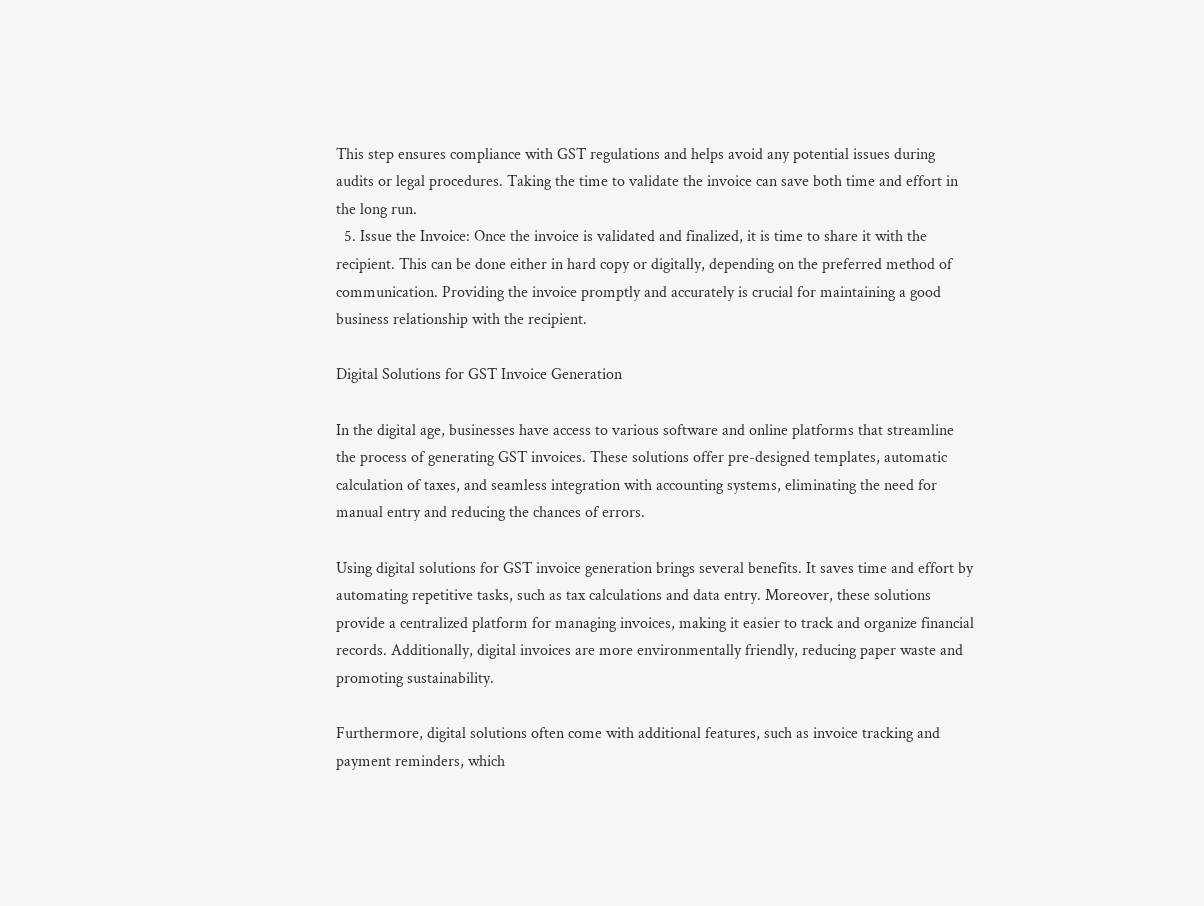This step ensures compliance with GST regulations and helps avoid any potential issues during audits or legal procedures. Taking the time to validate the invoice can save both time and effort in the long run.
  5. Issue the Invoice: Once the invoice is validated and finalized, it is time to share it with the recipient. This can be done either in hard copy or digitally, depending on the preferred method of communication. Providing the invoice promptly and accurately is crucial for maintaining a good business relationship with the recipient.

Digital Solutions for GST Invoice Generation

In the digital age, businesses have access to various software and online platforms that streamline the process of generating GST invoices. These solutions offer pre-designed templates, automatic calculation of taxes, and seamless integration with accounting systems, eliminating the need for manual entry and reducing the chances of errors.

Using digital solutions for GST invoice generation brings several benefits. It saves time and effort by automating repetitive tasks, such as tax calculations and data entry. Moreover, these solutions provide a centralized platform for managing invoices, making it easier to track and organize financial records. Additionally, digital invoices are more environmentally friendly, reducing paper waste and promoting sustainability.

Furthermore, digital solutions often come with additional features, such as invoice tracking and payment reminders, which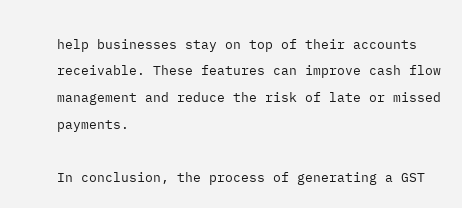help businesses stay on top of their accounts receivable. These features can improve cash flow management and reduce the risk of late or missed payments.

In conclusion, the process of generating a GST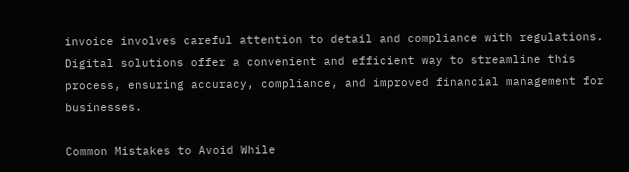invoice involves careful attention to detail and compliance with regulations. Digital solutions offer a convenient and efficient way to streamline this process, ensuring accuracy, compliance, and improved financial management for businesses.

Common Mistakes to Avoid While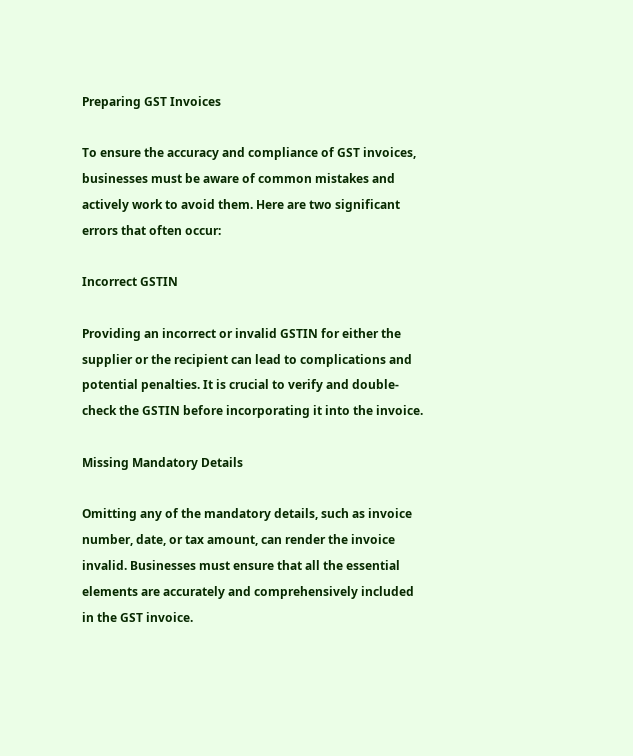Preparing GST Invoices

To ensure the accuracy and compliance of GST invoices, businesses must be aware of common mistakes and actively work to avoid them. Here are two significant errors that often occur:

Incorrect GSTIN

Providing an incorrect or invalid GSTIN for either the supplier or the recipient can lead to complications and potential penalties. It is crucial to verify and double-check the GSTIN before incorporating it into the invoice.

Missing Mandatory Details

Omitting any of the mandatory details, such as invoice number, date, or tax amount, can render the invoice invalid. Businesses must ensure that all the essential elements are accurately and comprehensively included in the GST invoice.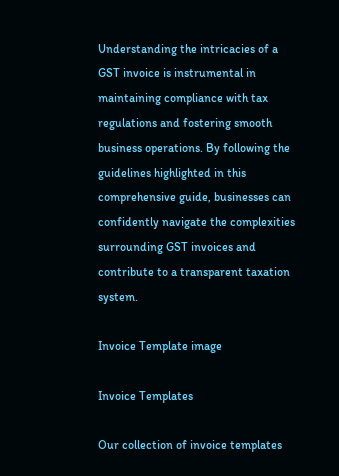Understanding the intricacies of a GST invoice is instrumental in maintaining compliance with tax regulations and fostering smooth business operations. By following the guidelines highlighted in this comprehensive guide, businesses can confidently navigate the complexities surrounding GST invoices and contribute to a transparent taxation system.

Invoice Template image

Invoice Templates

Our collection of invoice templates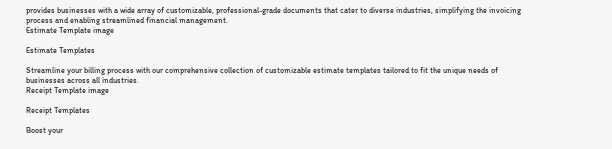provides businesses with a wide array of customizable, professional-grade documents that cater to diverse industries, simplifying the invoicing process and enabling streamlined financial management.
Estimate Template image

Estimate Templates

Streamline your billing process with our comprehensive collection of customizable estimate templates tailored to fit the unique needs of businesses across all industries.
Receipt Template image

Receipt Templates

Boost your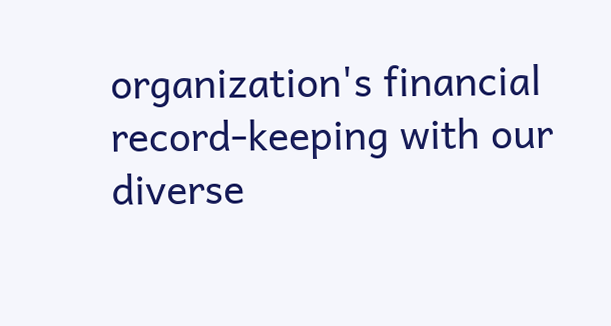organization's financial record-keeping with our diverse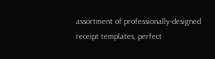assortment of professionally-designed receipt templates, perfect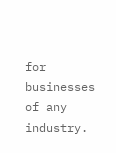for businesses of any industry.